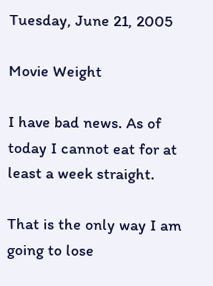Tuesday, June 21, 2005

Movie Weight

I have bad news. As of today I cannot eat for at least a week straight.

That is the only way I am going to lose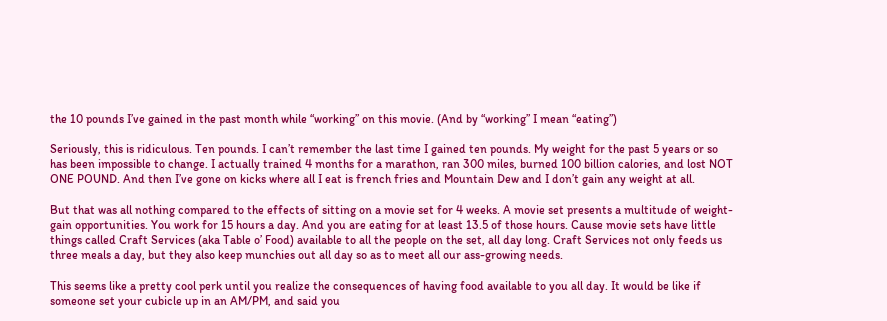the 10 pounds I’ve gained in the past month while “working” on this movie. (And by “working” I mean “eating”)

Seriously, this is ridiculous. Ten pounds. I can’t remember the last time I gained ten pounds. My weight for the past 5 years or so has been impossible to change. I actually trained 4 months for a marathon, ran 300 miles, burned 100 billion calories, and lost NOT ONE POUND. And then I’ve gone on kicks where all I eat is french fries and Mountain Dew and I don’t gain any weight at all.

But that was all nothing compared to the effects of sitting on a movie set for 4 weeks. A movie set presents a multitude of weight-gain opportunities. You work for 15 hours a day. And you are eating for at least 13.5 of those hours. Cause movie sets have little things called Craft Services (aka Table o’ Food) available to all the people on the set, all day long. Craft Services not only feeds us three meals a day, but they also keep munchies out all day so as to meet all our ass-growing needs.

This seems like a pretty cool perk until you realize the consequences of having food available to you all day. It would be like if someone set your cubicle up in an AM/PM, and said you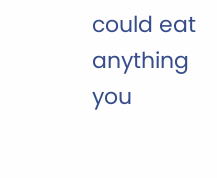could eat anything you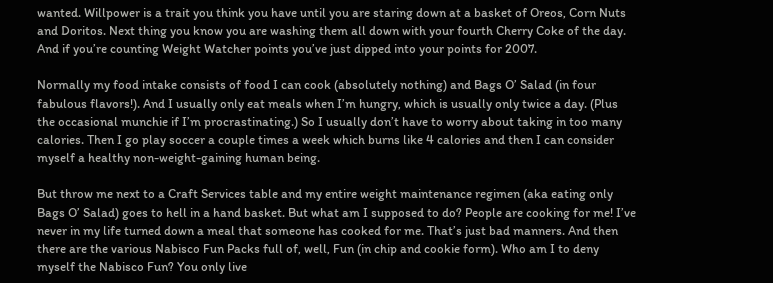wanted. Willpower is a trait you think you have until you are staring down at a basket of Oreos, Corn Nuts and Doritos. Next thing you know you are washing them all down with your fourth Cherry Coke of the day. And if you’re counting Weight Watcher points you’ve just dipped into your points for 2007.

Normally my food intake consists of food I can cook (absolutely nothing) and Bags O’ Salad (in four fabulous flavors!). And I usually only eat meals when I’m hungry, which is usually only twice a day. (Plus the occasional munchie if I’m procrastinating.) So I usually don’t have to worry about taking in too many calories. Then I go play soccer a couple times a week which burns like 4 calories and then I can consider myself a healthy non-weight-gaining human being.

But throw me next to a Craft Services table and my entire weight maintenance regimen (aka eating only Bags O’ Salad) goes to hell in a hand basket. But what am I supposed to do? People are cooking for me! I’ve never in my life turned down a meal that someone has cooked for me. That’s just bad manners. And then there are the various Nabisco Fun Packs full of, well, Fun (in chip and cookie form). Who am I to deny myself the Nabisco Fun? You only live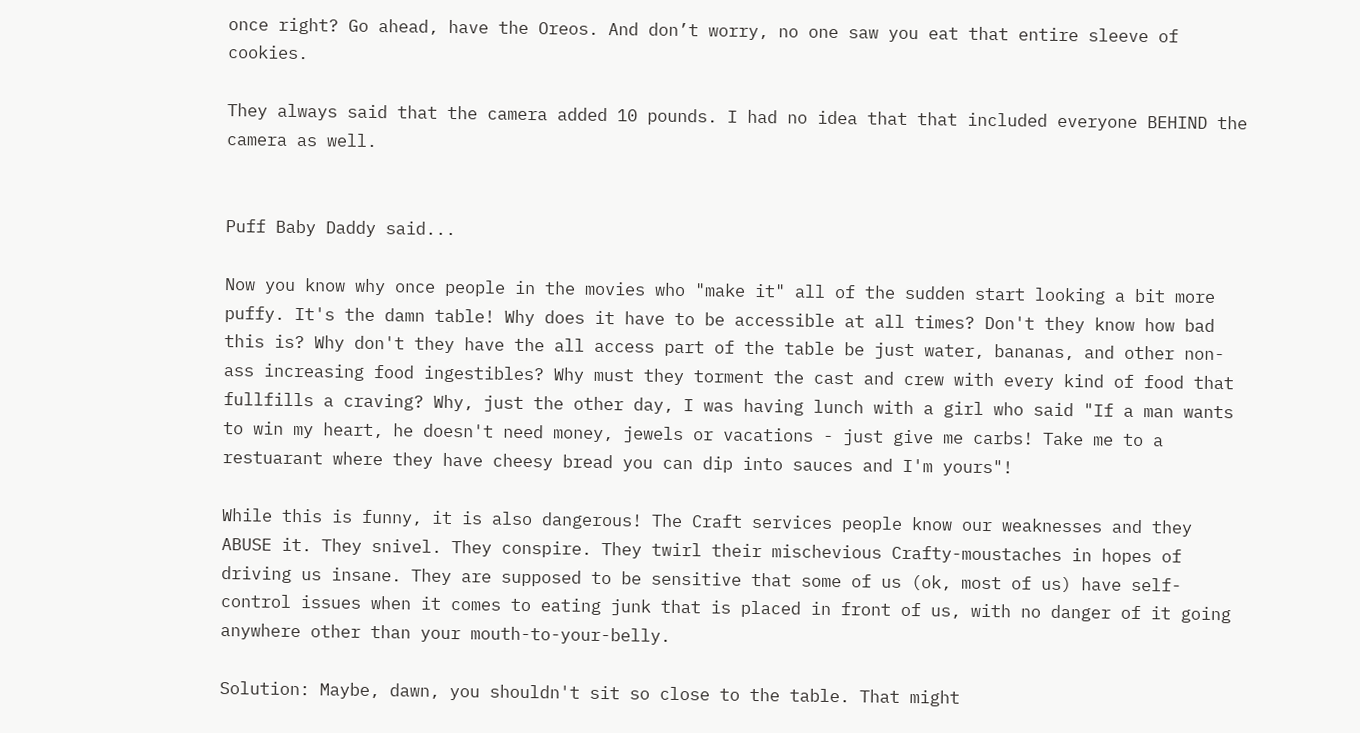once right? Go ahead, have the Oreos. And don’t worry, no one saw you eat that entire sleeve of cookies.

They always said that the camera added 10 pounds. I had no idea that that included everyone BEHIND the camera as well.


Puff Baby Daddy said...

Now you know why once people in the movies who "make it" all of the sudden start looking a bit more puffy. It's the damn table! Why does it have to be accessible at all times? Don't they know how bad this is? Why don't they have the all access part of the table be just water, bananas, and other non-ass increasing food ingestibles? Why must they torment the cast and crew with every kind of food that fullfills a craving? Why, just the other day, I was having lunch with a girl who said "If a man wants to win my heart, he doesn't need money, jewels or vacations - just give me carbs! Take me to a restuarant where they have cheesy bread you can dip into sauces and I'm yours"!

While this is funny, it is also dangerous! The Craft services people know our weaknesses and they ABUSE it. They snivel. They conspire. They twirl their mischevious Crafty-moustaches in hopes of driving us insane. They are supposed to be sensitive that some of us (ok, most of us) have self-control issues when it comes to eating junk that is placed in front of us, with no danger of it going anywhere other than your mouth-to-your-belly.

Solution: Maybe, dawn, you shouldn't sit so close to the table. That might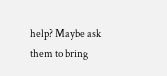help? Maybe ask them to bring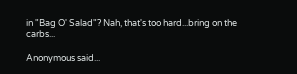in "Bag O' Salad"? Nah, that's too hard...bring on the carbs...

Anonymous said...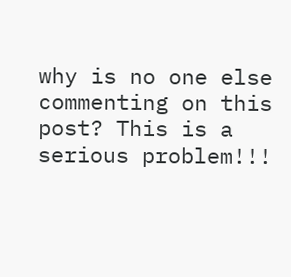why is no one else commenting on this post? This is a serious problem!!!